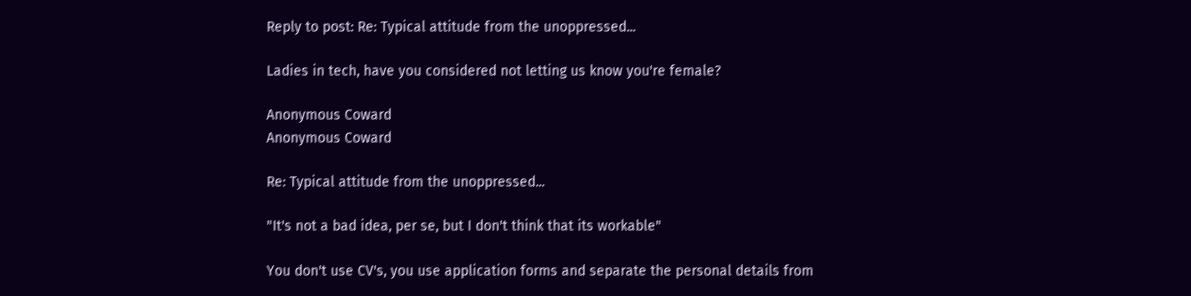Reply to post: Re: Typical attitude from the unoppressed...

Ladies in tech, have you considered not letting us know you're female?

Anonymous Coward
Anonymous Coward

Re: Typical attitude from the unoppressed...

"It's not a bad idea, per se, but I don't think that its workable"

You don't use CV's, you use application forms and separate the personal details from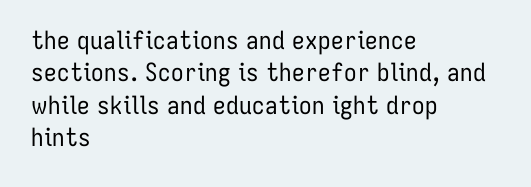the qualifications and experience sections. Scoring is therefor blind, and while skills and education ight drop hints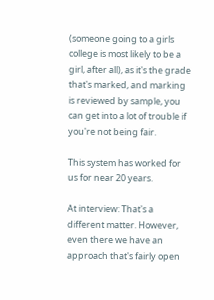(someone going to a girls college is most likely to be a girl, after all), as it's the grade that's marked, and marking is reviewed by sample, you can get into a lot of trouble if you're not being fair.

This system has worked for us for near 20 years.

At interview: That's a different matter. However, even there we have an approach that's fairly open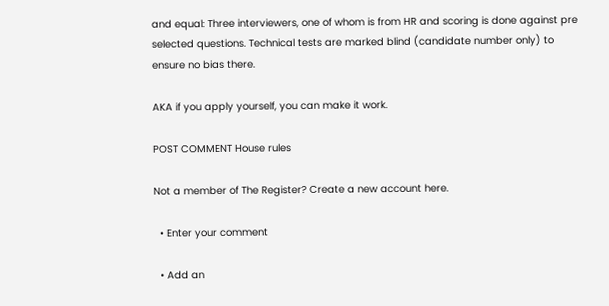and equal: Three interviewers, one of whom is from HR and scoring is done against pre selected questions. Technical tests are marked blind (candidate number only) to ensure no bias there.

AKA if you apply yourself, you can make it work.

POST COMMENT House rules

Not a member of The Register? Create a new account here.

  • Enter your comment

  • Add an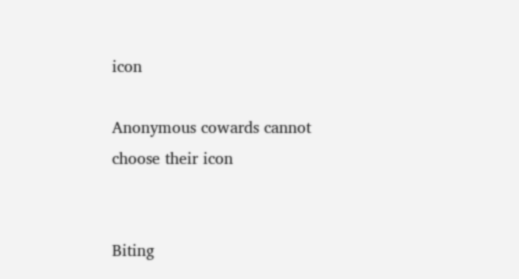icon

Anonymous cowards cannot choose their icon


Biting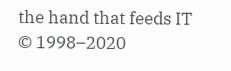the hand that feeds IT © 1998–2020